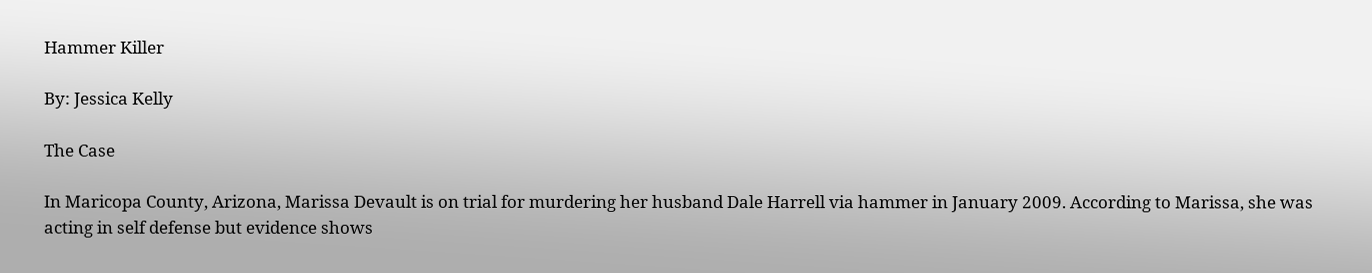Hammer Killer

By: Jessica Kelly

The Case

In Maricopa County, Arizona, Marissa Devault is on trial for murdering her husband Dale Harrell via hammer in January 2009. According to Marissa, she was acting in self defense but evidence shows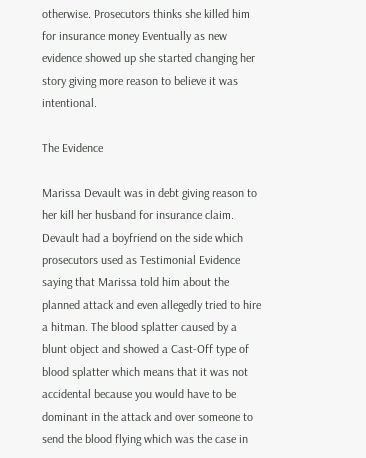otherwise. Prosecutors thinks she killed him for insurance money Eventually as new evidence showed up she started changing her story giving more reason to believe it was intentional.

The Evidence

Marissa Devault was in debt giving reason to her kill her husband for insurance claim. Devault had a boyfriend on the side which prosecutors used as Testimonial Evidence saying that Marissa told him about the planned attack and even allegedly tried to hire a hitman. The blood splatter caused by a blunt object and showed a Cast-Off type of blood splatter which means that it was not accidental because you would have to be dominant in the attack and over someone to send the blood flying which was the case in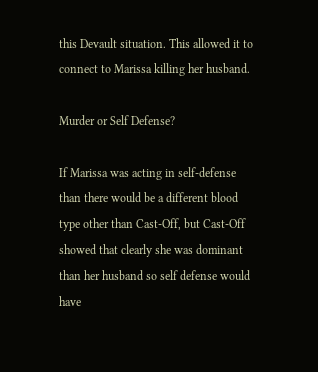this Devault situation. This allowed it to connect to Marissa killing her husband.

Murder or Self Defense?

If Marissa was acting in self-defense than there would be a different blood type other than Cast-Off, but Cast-Off showed that clearly she was dominant than her husband so self defense would have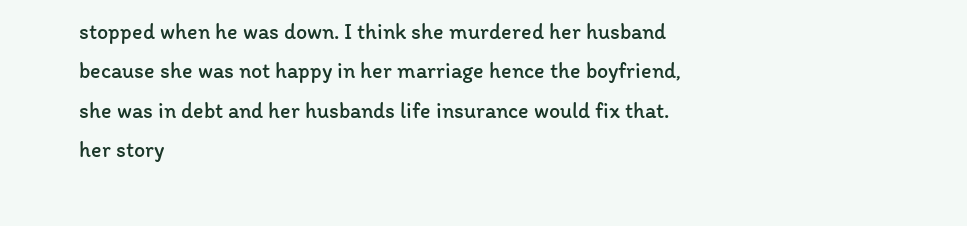stopped when he was down. I think she murdered her husband because she was not happy in her marriage hence the boyfriend, she was in debt and her husbands life insurance would fix that. her story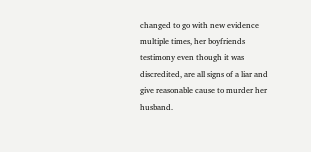changed to go with new evidence multiple times, her boyfriends testimony even though it was discredited, are all signs of a liar and give reasonable cause to murder her husband.